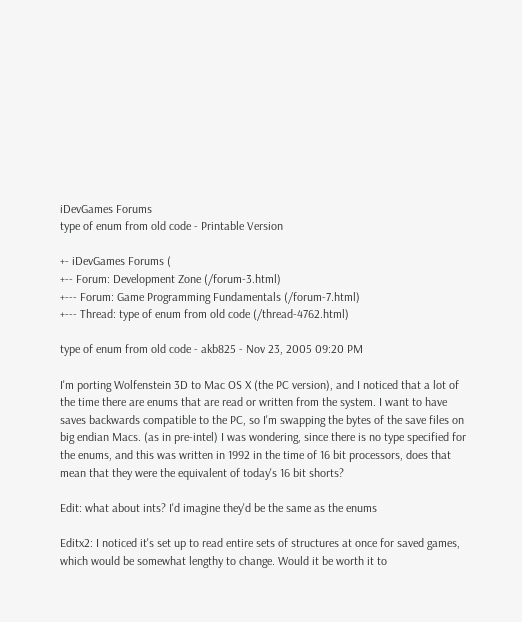iDevGames Forums
type of enum from old code - Printable Version

+- iDevGames Forums (
+-- Forum: Development Zone (/forum-3.html)
+--- Forum: Game Programming Fundamentals (/forum-7.html)
+--- Thread: type of enum from old code (/thread-4762.html)

type of enum from old code - akb825 - Nov 23, 2005 09:20 PM

I'm porting Wolfenstein 3D to Mac OS X (the PC version), and I noticed that a lot of the time there are enums that are read or written from the system. I want to have saves backwards compatible to the PC, so I'm swapping the bytes of the save files on big endian Macs. (as in pre-intel) I was wondering, since there is no type specified for the enums, and this was written in 1992 in the time of 16 bit processors, does that mean that they were the equivalent of today's 16 bit shorts?

Edit: what about ints? I'd imagine they'd be the same as the enums

Editx2: I noticed it's set up to read entire sets of structures at once for saved games, which would be somewhat lengthy to change. Would it be worth it to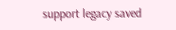support legacy saved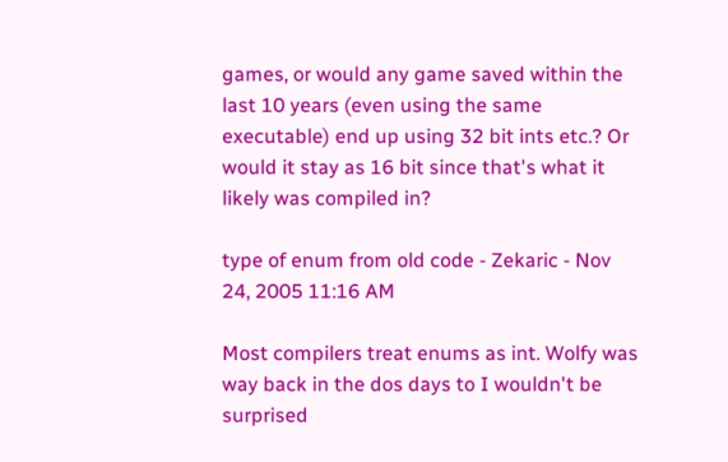games, or would any game saved within the last 10 years (even using the same executable) end up using 32 bit ints etc.? Or would it stay as 16 bit since that's what it likely was compiled in?

type of enum from old code - Zekaric - Nov 24, 2005 11:16 AM

Most compilers treat enums as int. Wolfy was way back in the dos days to I wouldn't be surprised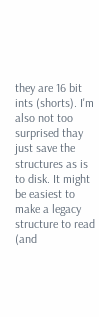they are 16 bit ints (shorts). I'm also not too surprised thay just save the structures as is to disk. It might be easiest to make a legacy structure to read (and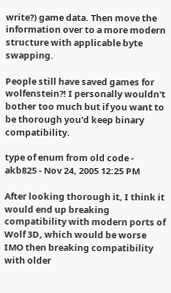write?) game data. Then move the information over to a more modern structure with applicable byte swapping.

People still have saved games for wolfenstein?! I personally wouldn't bother too much but if you want to be thorough you'd keep binary compatibility.

type of enum from old code - akb825 - Nov 24, 2005 12:25 PM

After looking thorough it, I think it would end up breaking compatibility with modern ports of Wolf 3D, which would be worse IMO then breaking compatibility with older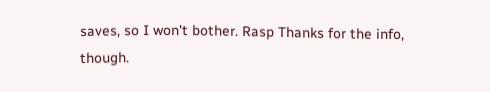saves, so I won't bother. Rasp Thanks for the info, though.